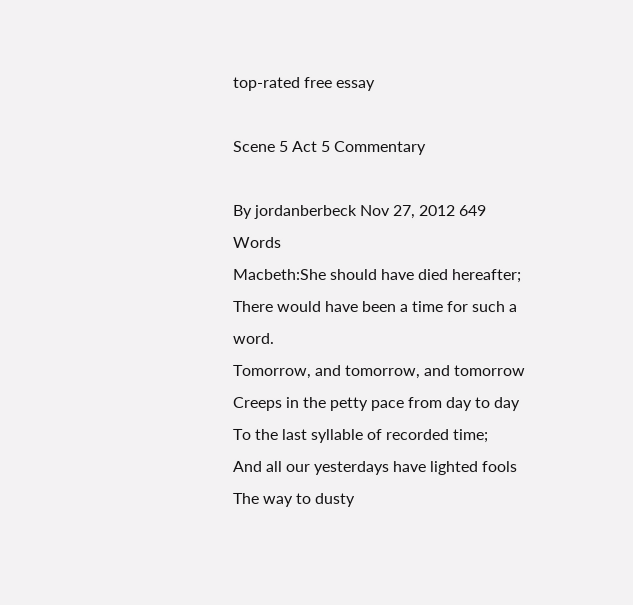top-rated free essay

Scene 5 Act 5 Commentary

By jordanberbeck Nov 27, 2012 649 Words
Macbeth:She should have died hereafter;
There would have been a time for such a word.
Tomorrow, and tomorrow, and tomorrow
Creeps in the petty pace from day to day
To the last syllable of recorded time;
And all our yesterdays have lighted fools
The way to dusty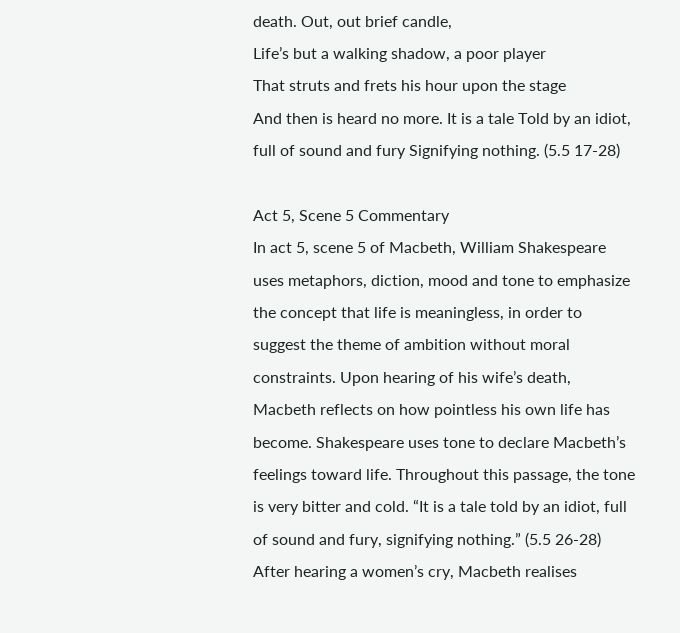death. Out, out brief candle,
Life’s but a walking shadow, a poor player
That struts and frets his hour upon the stage
And then is heard no more. It is a tale Told by an idiot, full of sound and fury Signifying nothing. (5.5 17-28)

Act 5, Scene 5 Commentary
In act 5, scene 5 of Macbeth, William Shakespeare uses metaphors, diction, mood and tone to emphasize the concept that life is meaningless, in order to suggest the theme of ambition without moral constraints. Upon hearing of his wife’s death, Macbeth reflects on how pointless his own life has become. Shakespeare uses tone to declare Macbeth’s feelings toward life. Throughout this passage, the tone is very bitter and cold. “It is a tale told by an idiot, full of sound and fury, signifying nothing.” (5.5 26-28) After hearing a women’s cry, Macbeth realises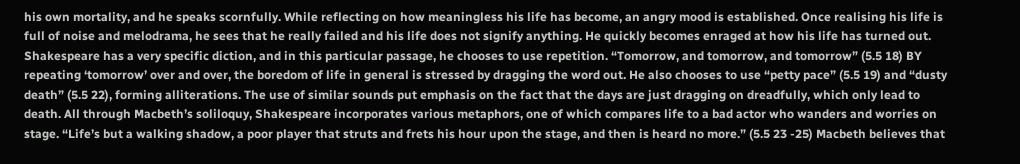his own mortality, and he speaks scornfully. While reflecting on how meaningless his life has become, an angry mood is established. Once realising his life is full of noise and melodrama, he sees that he really failed and his life does not signify anything. He quickly becomes enraged at how his life has turned out. Shakespeare has a very specific diction, and in this particular passage, he chooses to use repetition. “Tomorrow, and tomorrow, and tomorrow” (5.5 18) BY repeating ‘tomorrow’ over and over, the boredom of life in general is stressed by dragging the word out. He also chooses to use “petty pace” (5.5 19) and “dusty death” (5.5 22), forming alliterations. The use of similar sounds put emphasis on the fact that the days are just dragging on dreadfully, which only lead to death. All through Macbeth’s soliloquy, Shakespeare incorporates various metaphors, one of which compares life to a bad actor who wanders and worries on stage. “Life’s but a walking shadow, a poor player that struts and frets his hour upon the stage, and then is heard no more.” (5.5 23 -25) Macbeth believes that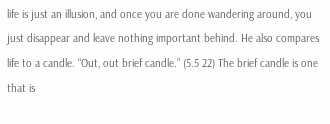life is just an illusion, and once you are done wandering around, you just disappear and leave nothing important behind. He also compares life to a candle. “Out, out brief candle.” (5.5 22) The brief candle is one that is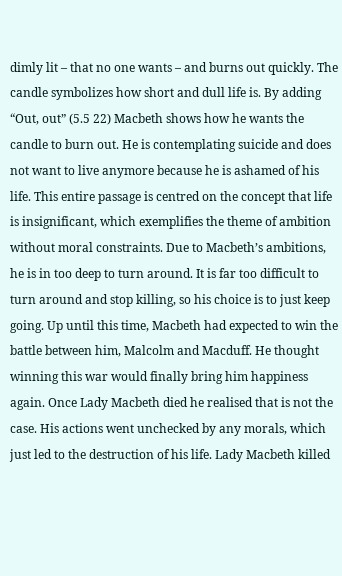dimly lit – that no one wants – and burns out quickly. The candle symbolizes how short and dull life is. By adding “Out, out” (5.5 22) Macbeth shows how he wants the candle to burn out. He is contemplating suicide and does not want to live anymore because he is ashamed of his life. This entire passage is centred on the concept that life is insignificant, which exemplifies the theme of ambition without moral constraints. Due to Macbeth’s ambitions, he is in too deep to turn around. It is far too difficult to turn around and stop killing, so his choice is to just keep going. Up until this time, Macbeth had expected to win the battle between him, Malcolm and Macduff. He thought winning this war would finally bring him happiness again. Once Lady Macbeth died he realised that is not the case. His actions went unchecked by any morals, which just led to the destruction of his life. Lady Macbeth killed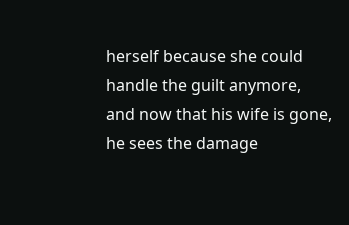herself because she could handle the guilt anymore, and now that his wife is gone, he sees the damage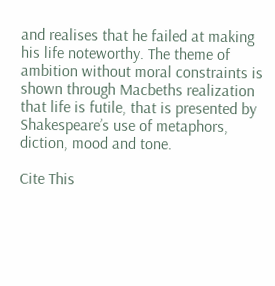and realises that he failed at making his life noteworthy. The theme of ambition without moral constraints is shown through Macbeths realization that life is futile, that is presented by Shakespeare’s use of metaphors, diction, mood and tone.

Cite This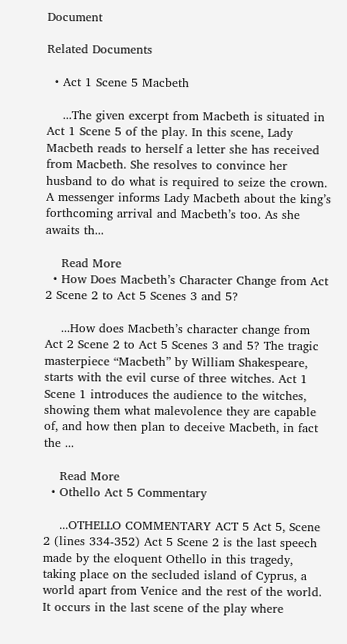Document

Related Documents

  • Act 1 Scene 5 Macbeth

    ...The given excerpt from Macbeth is situated in Act 1 Scene 5 of the play. In this scene, Lady Macbeth reads to herself a letter she has received from Macbeth. She resolves to convince her husband to do what is required to seize the crown. A messenger informs Lady Macbeth about the king’s forthcoming arrival and Macbeth’s too. As she awaits th...

    Read More
  • How Does Macbeth’s Character Change from Act 2 Scene 2 to Act 5 Scenes 3 and 5?

    ...How does Macbeth’s character change from Act 2 Scene 2 to Act 5 Scenes 3 and 5? The tragic masterpiece “Macbeth” by William Shakespeare, starts with the evil curse of three witches. Act 1 Scene 1 introduces the audience to the witches, showing them what malevolence they are capable of, and how then plan to deceive Macbeth, in fact the ...

    Read More
  • Othello Act 5 Commentary

    ...OTHELLO COMMENTARY ACT 5 Act 5, Scene 2 (lines 334-352) Act 5 Scene 2 is the last speech made by the eloquent Othello in this tragedy, taking place on the secluded island of Cyprus, a world apart from Venice and the rest of the world. It occurs in the last scene of the play where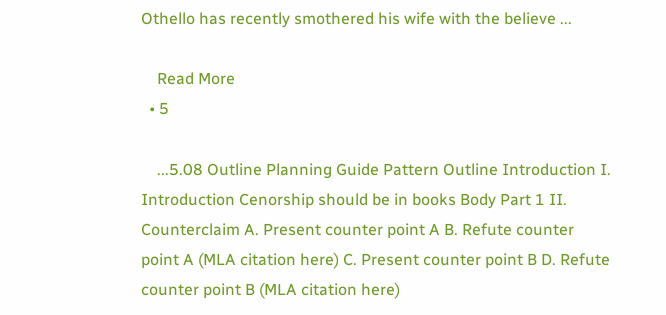Othello has recently smothered his wife with the believe ...

    Read More
  • 5

    ...5.08 Outline Planning Guide Pattern Outline Introduction I. Introduction Cenorship should be in books Body Part 1 II. Counterclaim A. Present counter point A B. Refute counter point A (MLA citation here) C. Present counter point B D. Refute counter point B (MLA citation here)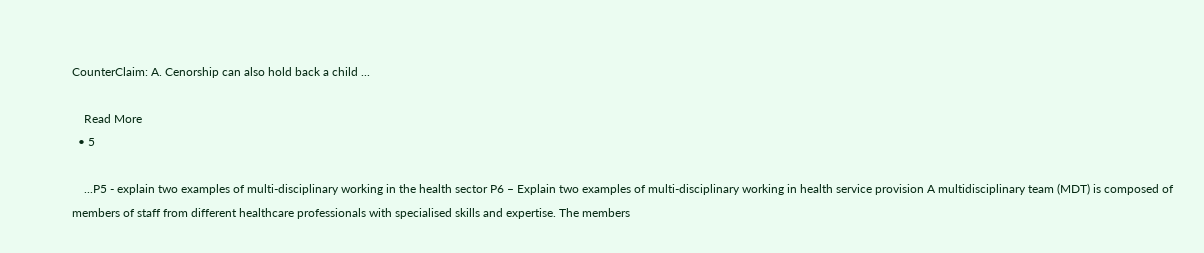CounterClaim: A. Cenorship can also hold back a child ...

    Read More
  • 5

    ...P5 - explain two examples of multi-disciplinary working in the health sector P6 – Explain two examples of multi-disciplinary working in health service provision A multidisciplinary team (MDT) is composed of members of staff from different healthcare professionals with specialised skills and expertise. The members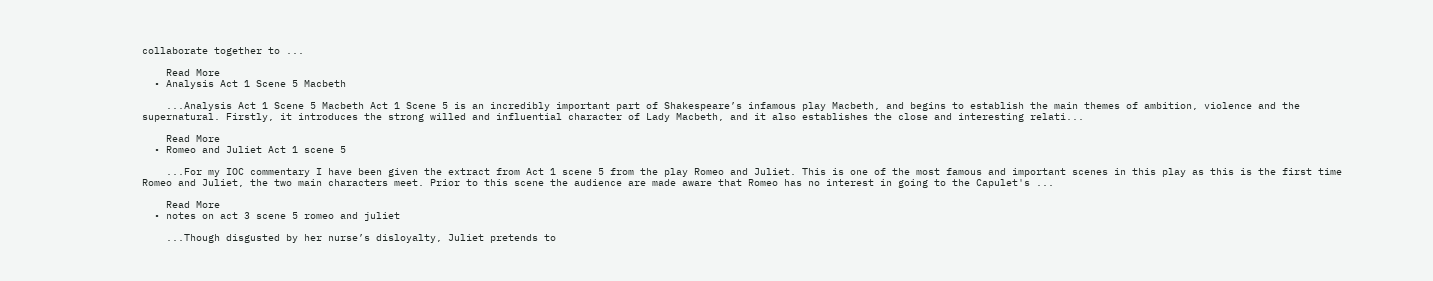collaborate together to ...

    Read More
  • Analysis Act 1 Scene 5 Macbeth

    ...Analysis Act 1 Scene 5 Macbeth Act 1 Scene 5 is an incredibly important part of Shakespeare’s infamous play Macbeth, and begins to establish the main themes of ambition, violence and the supernatural. Firstly, it introduces the strong willed and influential character of Lady Macbeth, and it also establishes the close and interesting relati...

    Read More
  • Romeo and Juliet Act 1 scene 5

    ...For my IOC commentary I have been given the extract from Act 1 scene 5 from the play Romeo and Juliet. This is one of the most famous and important scenes in this play as this is the first time Romeo and Juliet, the two main characters meet. Prior to this scene the audience are made aware that Romeo has no interest in going to the Capulet's ...

    Read More
  • notes on act 3 scene 5 romeo and juliet

    ...Though disgusted by her nurse’s disloyalty, Juliet pretends to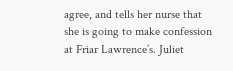agree, and tells her nurse that she is going to make confession at Friar Lawrence’s. Juliet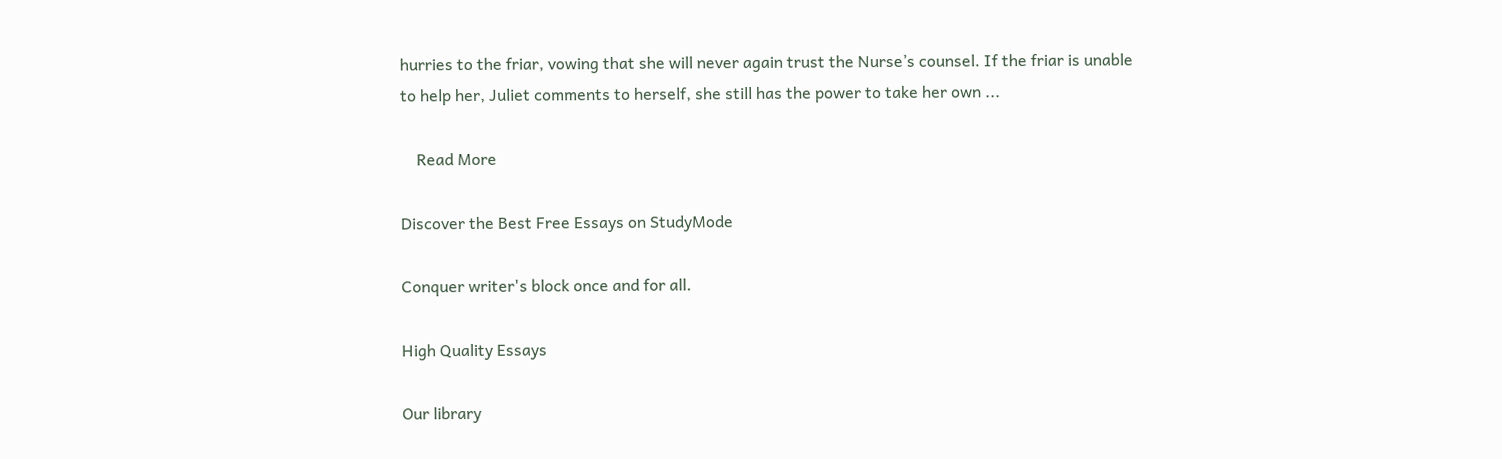hurries to the friar, vowing that she will never again trust the Nurse’s counsel. If the friar is unable to help her, Juliet comments to herself, she still has the power to take her own ...

    Read More

Discover the Best Free Essays on StudyMode

Conquer writer's block once and for all.

High Quality Essays

Our library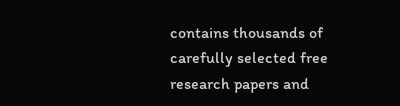contains thousands of carefully selected free research papers and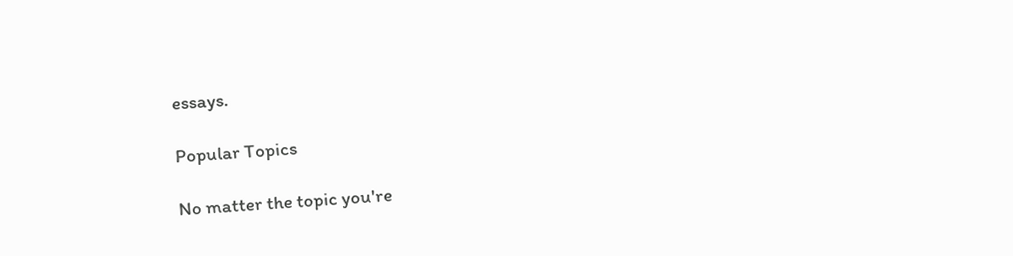essays.

Popular Topics

No matter the topic you're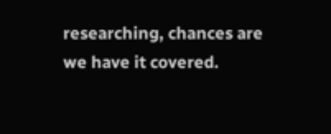researching, chances are we have it covered.